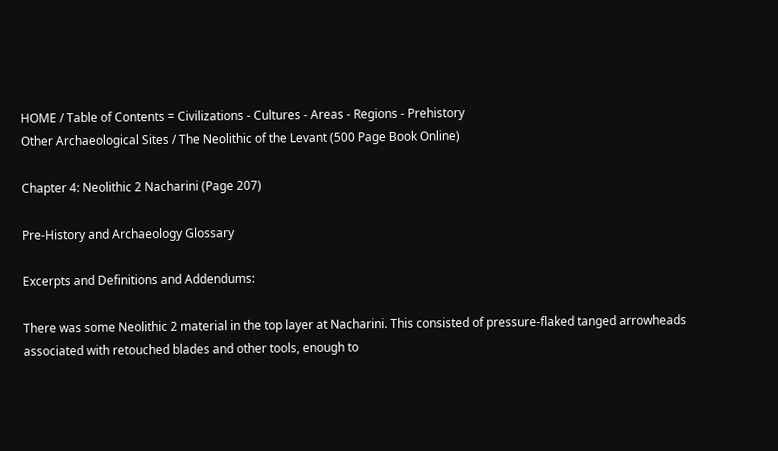HOME / Table of Contents = Civilizations - Cultures - Areas - Regions - Prehistory
Other Archaeological Sites / The Neolithic of the Levant (500 Page Book Online)

Chapter 4: Neolithic 2 Nacharini (Page 207)

Pre-History and Archaeology Glossary

Excerpts and Definitions and Addendums:

There was some Neolithic 2 material in the top layer at Nacharini. This consisted of pressure-flaked tanged arrowheads associated with retouched blades and other tools, enough to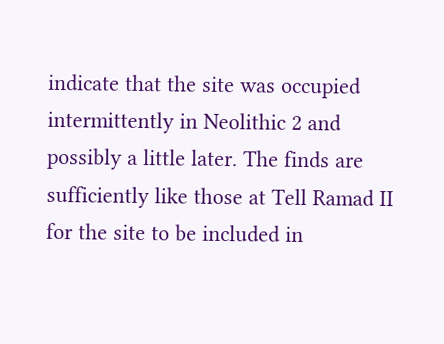indicate that the site was occupied intermittently in Neolithic 2 and possibly a little later. The finds are sufficiently like those at Tell Ramad II for the site to be included in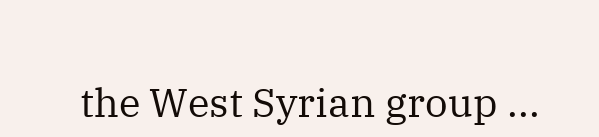the West Syrian group ...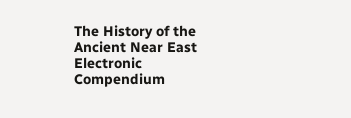The History of the Ancient Near East Electronic Compendium